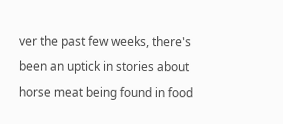ver the past few weeks, there's been an uptick in stories about horse meat being found in food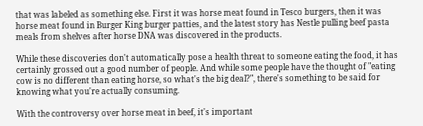that was labeled as something else. First it was horse meat found in Tesco burgers, then it was horse meat found in Burger King burger patties, and the latest story has Nestle pulling beef pasta meals from shelves after horse DNA was discovered in the products.

While these discoveries don't automatically pose a health threat to someone eating the food, it has certainly grossed out a good number of people. And while some people have the thought of "eating cow is no different than eating horse, so what's the big deal?", there's something to be said for knowing what you're actually consuming.

With the controversy over horse meat in beef, it's important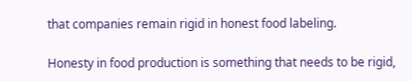that companies remain rigid in honest food labeling.

Honesty in food production is something that needs to be rigid,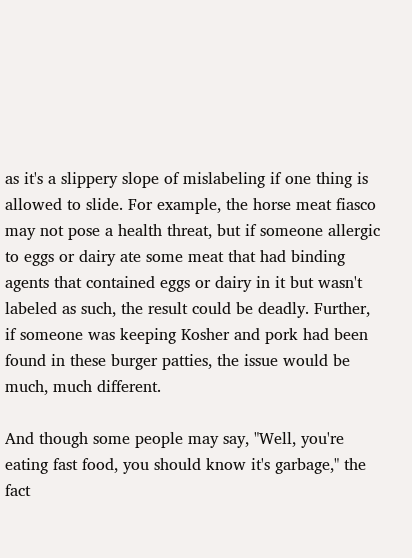as it's a slippery slope of mislabeling if one thing is allowed to slide. For example, the horse meat fiasco may not pose a health threat, but if someone allergic to eggs or dairy ate some meat that had binding agents that contained eggs or dairy in it but wasn't labeled as such, the result could be deadly. Further, if someone was keeping Kosher and pork had been found in these burger patties, the issue would be much, much different.

And though some people may say, "Well, you're eating fast food, you should know it's garbage," the fact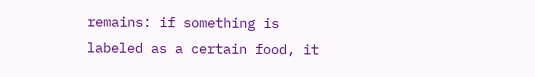remains: if something is labeled as a certain food, it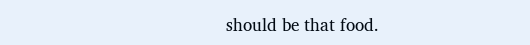should be that food.